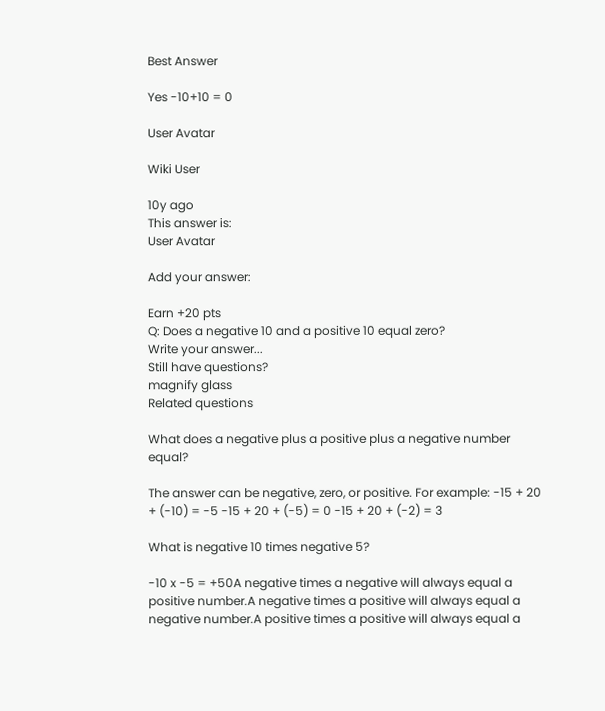Best Answer

Yes -10+10 = 0

User Avatar

Wiki User

10y ago
This answer is:
User Avatar

Add your answer:

Earn +20 pts
Q: Does a negative 10 and a positive 10 equal zero?
Write your answer...
Still have questions?
magnify glass
Related questions

What does a negative plus a positive plus a negative number equal?

The answer can be negative, zero, or positive. For example: -15 + 20 + (-10) = -5 -15 + 20 + (-5) = 0 -15 + 20 + (-2) = 3

What is negative 10 times negative 5?

-10 x -5 = +50A negative times a negative will always equal a positive number.A negative times a positive will always equal a negative number.A positive times a positive will always equal a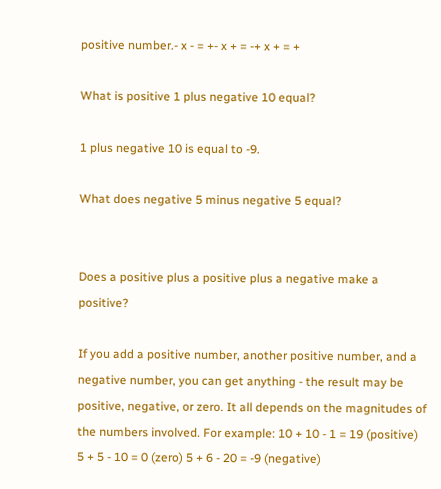positive number.- x - = +- x + = -+ x + = +

What is positive 1 plus negative 10 equal?

1 plus negative 10 is equal to -9.

What does negative 5 minus negative 5 equal?


Does a positive plus a positive plus a negative make a positive?

If you add a positive number, another positive number, and a negative number, you can get anything - the result may be positive, negative, or zero. It all depends on the magnitudes of the numbers involved. For example: 10 + 10 - 1 = 19 (positive) 5 + 5 - 10 = 0 (zero) 5 + 6 - 20 = -9 (negative)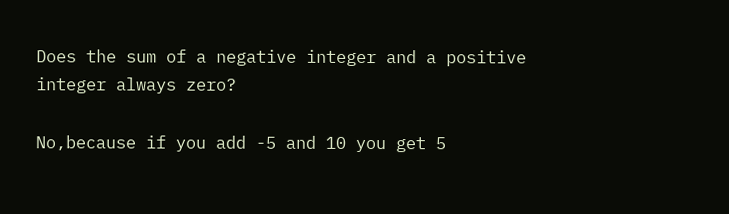Does the sum of a negative integer and a positive integer always zero?

No,because if you add -5 and 10 you get 5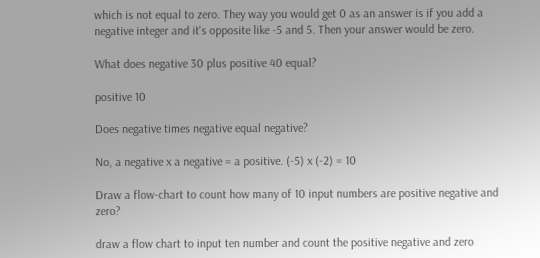which is not equal to zero. They way you would get 0 as an answer is if you add a negative integer and it's opposite like -5 and 5. Then your answer would be zero.

What does negative 30 plus positive 40 equal?

positive 10

Does negative times negative equal negative?

No, a negative x a negative = a positive. (-5) x (-2) = 10

Draw a flow-chart to count how many of 10 input numbers are positive negative and zero?

draw a flow chart to input ten number and count the positive negative and zero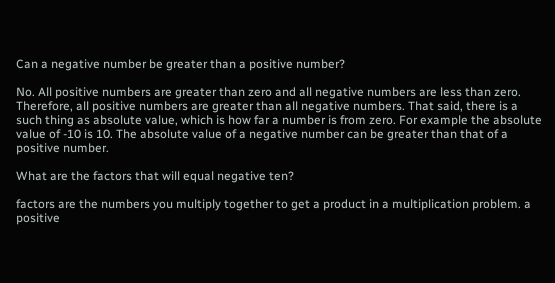Can a negative number be greater than a positive number?

No. All positive numbers are greater than zero and all negative numbers are less than zero. Therefore, all positive numbers are greater than all negative numbers. That said, there is a such thing as absolute value, which is how far a number is from zero. For example the absolute value of -10 is 10. The absolute value of a negative number can be greater than that of a positive number.

What are the factors that will equal negative ten?

factors are the numbers you multiply together to get a product in a multiplication problem. a positive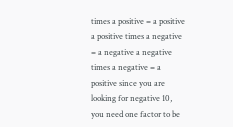times a positive = a positive a positive times a negative = a negative a negative times a negative = a positive since you are looking for negative 10, you need one factor to be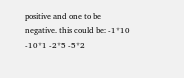positive and one to be negative. this could be: -1*10 -10*1 -2*5 -5*2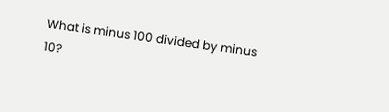What is minus 100 divided by minus 10?